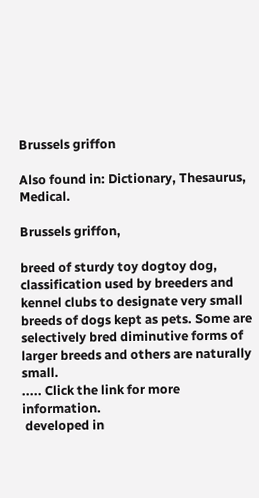Brussels griffon

Also found in: Dictionary, Thesaurus, Medical.

Brussels griffon,

breed of sturdy toy dogtoy dog,
classification used by breeders and kennel clubs to designate very small breeds of dogs kept as pets. Some are selectively bred diminutive forms of larger breeds and others are naturally small.
..... Click the link for more information.
 developed in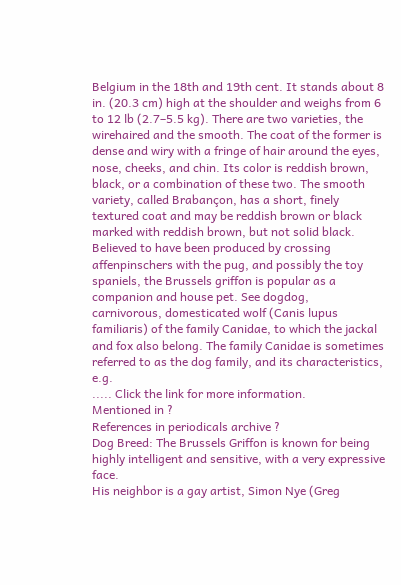Belgium in the 18th and 19th cent. It stands about 8 in. (20.3 cm) high at the shoulder and weighs from 6 to 12 lb (2.7–5.5 kg). There are two varieties, the wirehaired and the smooth. The coat of the former is dense and wiry with a fringe of hair around the eyes, nose, cheeks, and chin. Its color is reddish brown, black, or a combination of these two. The smooth variety, called Brabançon, has a short, finely textured coat and may be reddish brown or black marked with reddish brown, but not solid black. Believed to have been produced by crossing affenpinschers with the pug, and possibly the toy spaniels, the Brussels griffon is popular as a companion and house pet. See dogdog,
carnivorous, domesticated wolf (Canis lupus familiaris) of the family Canidae, to which the jackal and fox also belong. The family Canidae is sometimes referred to as the dog family, and its characteristics, e.g.
..... Click the link for more information.
Mentioned in ?
References in periodicals archive ?
Dog Breed: The Brussels Griffon is known for being highly intelligent and sensitive, with a very expressive face.
His neighbor is a gay artist, Simon Nye (Greg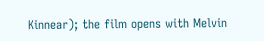Kinnear); the film opens with Melvin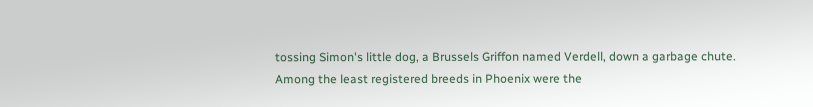tossing Simon's little dog, a Brussels Griffon named Verdell, down a garbage chute.
Among the least registered breeds in Phoenix were the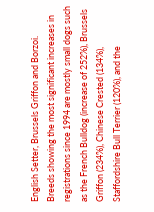English Setter, Brussels Griffon and Borzoi.
Breeds showing the most significant increases in registrations since 1994 are mostly small dogs such as the French Bulldog (increase of 252%), Brussels Griffon (234%), Chinese Crested (134%), Staffordshire Bull Terrier (120%), and the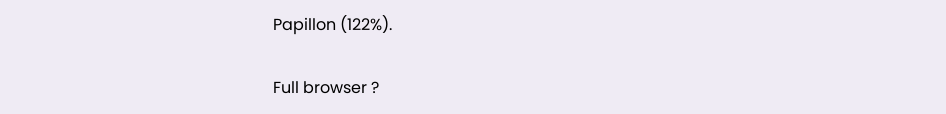Papillon (122%).

Full browser ?